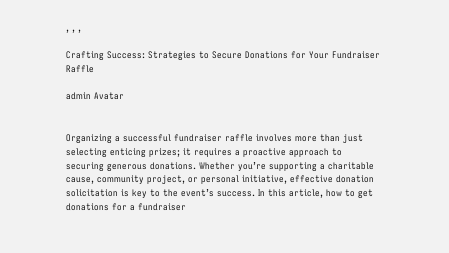, , ,

Crafting Success: Strategies to Secure Donations for Your Fundraiser Raffle

admin Avatar


Organizing a successful fundraiser raffle involves more than just selecting enticing prizes; it requires a proactive approach to securing generous donations. Whether you’re supporting a charitable cause, community project, or personal initiative, effective donation solicitation is key to the event’s success. In this article, how to get donations for a fundraiser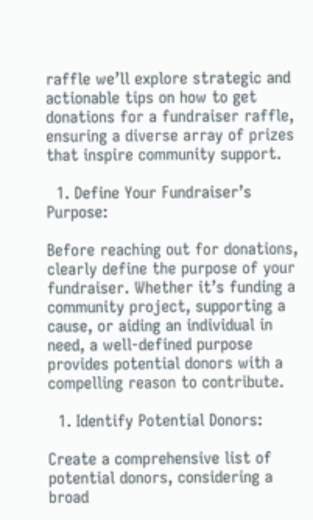raffle we’ll explore strategic and actionable tips on how to get donations for a fundraiser raffle, ensuring a diverse array of prizes that inspire community support.

  1. Define Your Fundraiser’s Purpose:

Before reaching out for donations, clearly define the purpose of your fundraiser. Whether it’s funding a community project, supporting a cause, or aiding an individual in need, a well-defined purpose provides potential donors with a compelling reason to contribute.

  1. Identify Potential Donors:

Create a comprehensive list of potential donors, considering a broad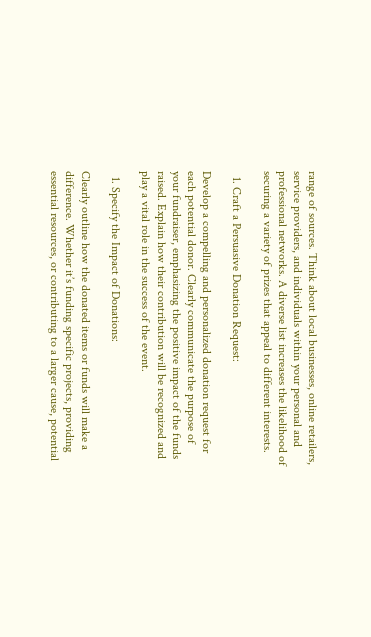range of sources. Think about local businesses, online retailers, service providers, and individuals within your personal and professional networks. A diverse list increases the likelihood of securing a variety of prizes that appeal to different interests.

  1. Craft a Persuasive Donation Request:

Develop a compelling and personalized donation request for each potential donor. Clearly communicate the purpose of your fundraiser, emphasizing the positive impact of the funds raised. Explain how their contribution will be recognized and play a vital role in the success of the event.

  1. Specify the Impact of Donations:

Clearly outline how the donated items or funds will make a difference. Whether it’s funding specific projects, providing essential resources, or contributing to a larger cause, potential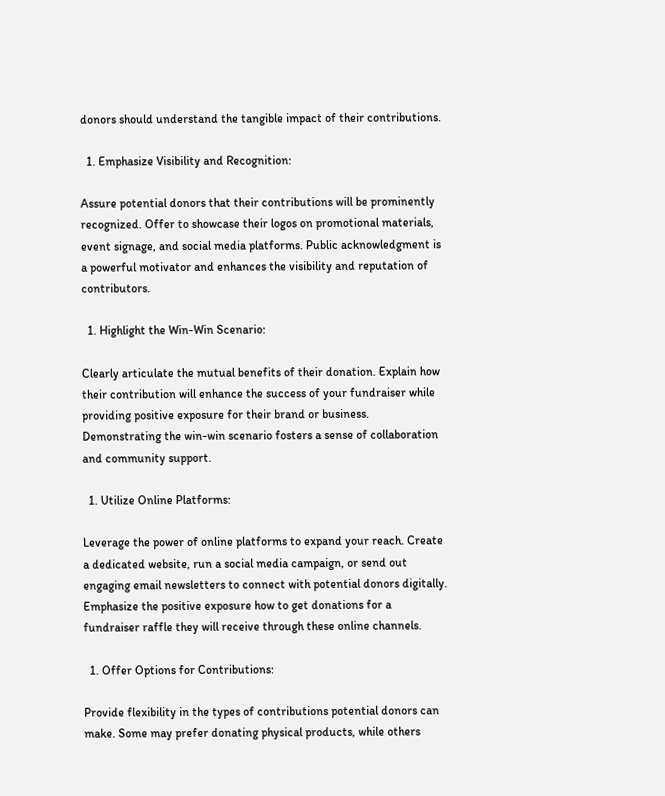donors should understand the tangible impact of their contributions.

  1. Emphasize Visibility and Recognition:

Assure potential donors that their contributions will be prominently recognized. Offer to showcase their logos on promotional materials, event signage, and social media platforms. Public acknowledgment is a powerful motivator and enhances the visibility and reputation of contributors.

  1. Highlight the Win-Win Scenario:

Clearly articulate the mutual benefits of their donation. Explain how their contribution will enhance the success of your fundraiser while providing positive exposure for their brand or business. Demonstrating the win-win scenario fosters a sense of collaboration and community support.

  1. Utilize Online Platforms:

Leverage the power of online platforms to expand your reach. Create a dedicated website, run a social media campaign, or send out engaging email newsletters to connect with potential donors digitally. Emphasize the positive exposure how to get donations for a fundraiser raffle they will receive through these online channels.

  1. Offer Options for Contributions:

Provide flexibility in the types of contributions potential donors can make. Some may prefer donating physical products, while others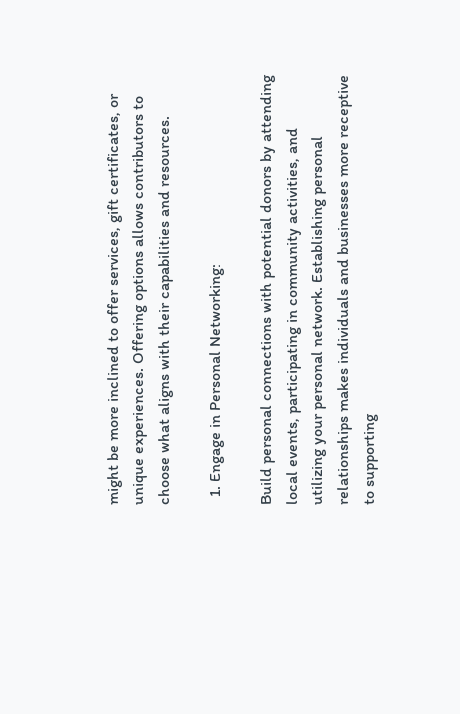might be more inclined to offer services, gift certificates, or unique experiences. Offering options allows contributors to choose what aligns with their capabilities and resources.

  1. Engage in Personal Networking:

Build personal connections with potential donors by attending local events, participating in community activities, and utilizing your personal network. Establishing personal relationships makes individuals and businesses more receptive to supporting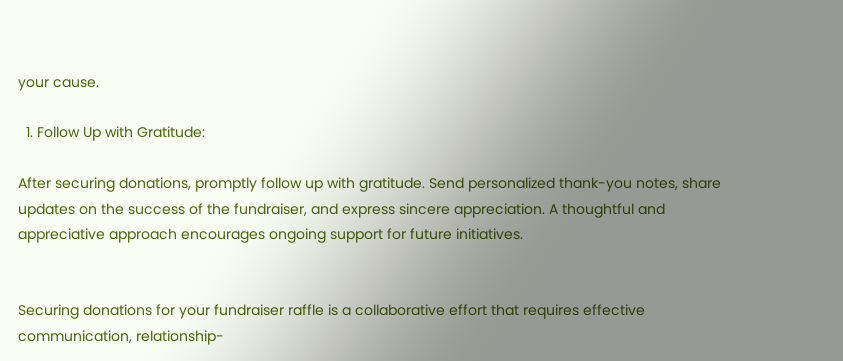your cause.

  1. Follow Up with Gratitude:

After securing donations, promptly follow up with gratitude. Send personalized thank-you notes, share updates on the success of the fundraiser, and express sincere appreciation. A thoughtful and appreciative approach encourages ongoing support for future initiatives.


Securing donations for your fundraiser raffle is a collaborative effort that requires effective communication, relationship-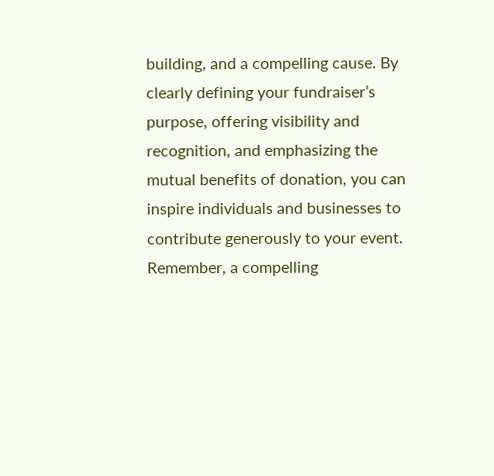building, and a compelling cause. By clearly defining your fundraiser’s purpose, offering visibility and recognition, and emphasizing the mutual benefits of donation, you can inspire individuals and businesses to contribute generously to your event. Remember, a compelling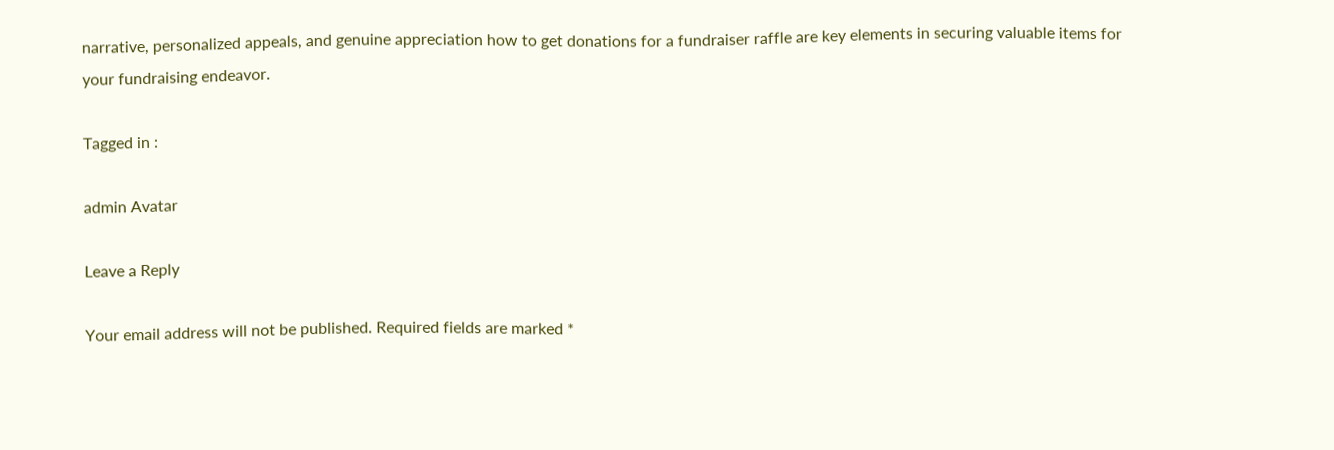narrative, personalized appeals, and genuine appreciation how to get donations for a fundraiser raffle are key elements in securing valuable items for your fundraising endeavor.

Tagged in :

admin Avatar

Leave a Reply

Your email address will not be published. Required fields are marked *